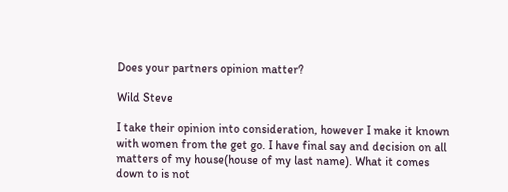Does your partners opinion matter?

Wild Steve

I take their opinion into consideration, however I make it known with women from the get go. I have final say and decision on all matters of my house(house of my last name). What it comes down to is not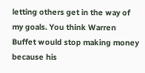letting others get in the way of my goals. You think Warren Buffet would stop making money because his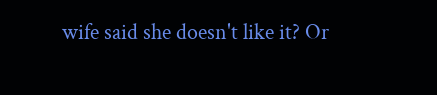wife said she doesn't like it? Or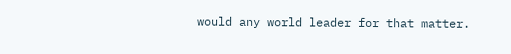would any world leader for that matter.